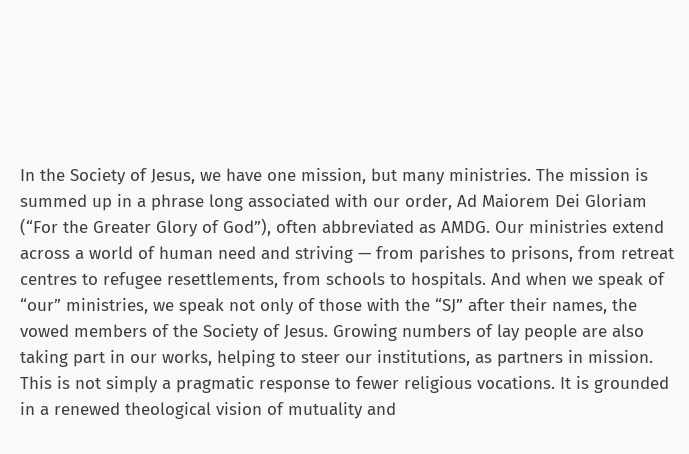In the Society of Jesus, we have one mission, but many ministries. The mission is summed up in a phrase long associated with our order, Ad Maiorem Dei Gloriam (“For the Greater Glory of God”), often abbreviated as AMDG. Our ministries extend across a world of human need and striving — from parishes to prisons, from retreat centres to refugee resettlements, from schools to hospitals. And when we speak of “our” ministries, we speak not only of those with the “SJ” after their names, the vowed members of the Society of Jesus. Growing numbers of lay people are also taking part in our works, helping to steer our institutions, as partners in mission. This is not simply a pragmatic response to fewer religious vocations. It is grounded in a renewed theological vision of mutuality and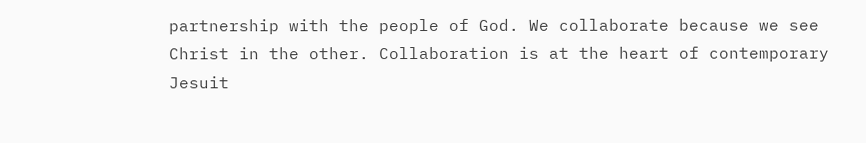partnership with the people of God. We collaborate because we see Christ in the other. Collaboration is at the heart of contemporary Jesuit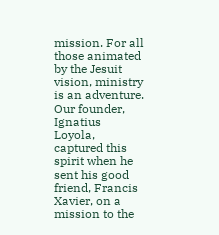mission. For all those animated by the Jesuit vision, ministry is an adventure. Our founder, Ignatius Loyola, captured this spirit when he sent his good friend, Francis Xavier, on a mission to the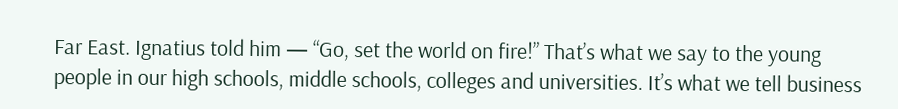Far East. Ignatius told him — “Go, set the world on fire!” That’s what we say to the young people in our high schools, middle schools, colleges and universities. It’s what we tell business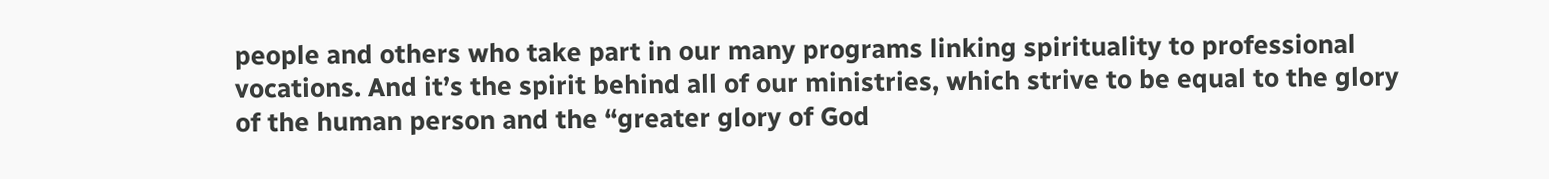people and others who take part in our many programs linking spirituality to professional vocations. And it’s the spirit behind all of our ministries, which strive to be equal to the glory of the human person and the “greater glory of God